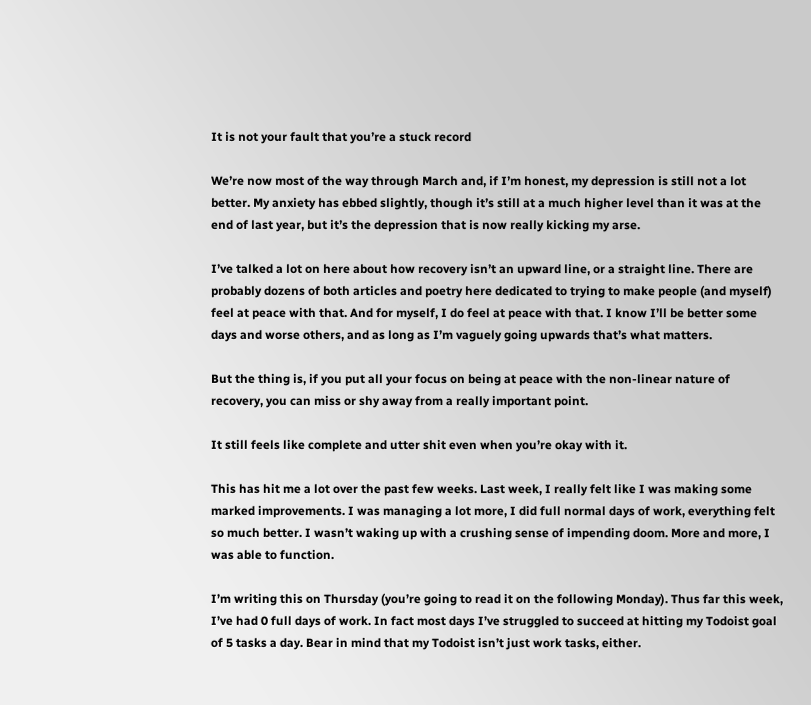It is not your fault that you’re a stuck record

We’re now most of the way through March and, if I’m honest, my depression is still not a lot better. My anxiety has ebbed slightly, though it’s still at a much higher level than it was at the end of last year, but it’s the depression that is now really kicking my arse.

I’ve talked a lot on here about how recovery isn’t an upward line, or a straight line. There are probably dozens of both articles and poetry here dedicated to trying to make people (and myself) feel at peace with that. And for myself, I do feel at peace with that. I know I’ll be better some days and worse others, and as long as I’m vaguely going upwards that’s what matters.

But the thing is, if you put all your focus on being at peace with the non-linear nature of recovery, you can miss or shy away from a really important point.

It still feels like complete and utter shit even when you’re okay with it.

This has hit me a lot over the past few weeks. Last week, I really felt like I was making some marked improvements. I was managing a lot more, I did full normal days of work, everything felt so much better. I wasn’t waking up with a crushing sense of impending doom. More and more, I was able to function.

I’m writing this on Thursday (you’re going to read it on the following Monday). Thus far this week, I’ve had 0 full days of work. In fact most days I’ve struggled to succeed at hitting my Todoist goal of 5 tasks a day. Bear in mind that my Todoist isn’t just work tasks, either.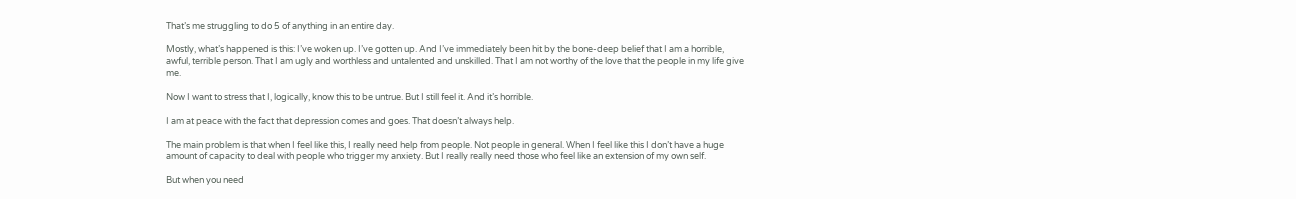That’s me struggling to do 5 of anything in an entire day.

Mostly, what’s happened is this: I’ve woken up. I’ve gotten up. And I’ve immediately been hit by the bone-deep belief that I am a horrible, awful, terrible person. That I am ugly and worthless and untalented and unskilled. That I am not worthy of the love that the people in my life give me.

Now I want to stress that I, logically, know this to be untrue. But I still feel it. And it’s horrible.

I am at peace with the fact that depression comes and goes. That doesn’t always help.

The main problem is that when I feel like this, I really need help from people. Not people in general. When I feel like this I don’t have a huge amount of capacity to deal with people who trigger my anxiety. But I really really need those who feel like an extension of my own self.

But when you need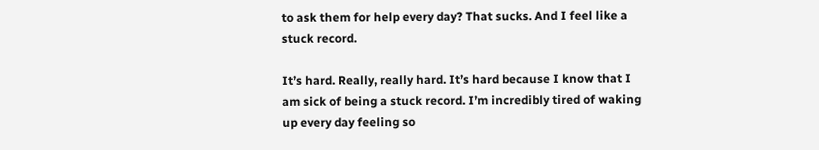to ask them for help every day? That sucks. And I feel like a stuck record.

It’s hard. Really, really hard. It’s hard because I know that I am sick of being a stuck record. I’m incredibly tired of waking up every day feeling so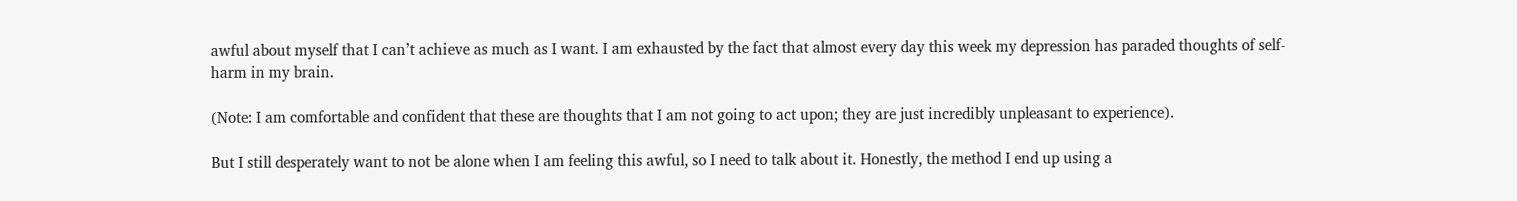awful about myself that I can’t achieve as much as I want. I am exhausted by the fact that almost every day this week my depression has paraded thoughts of self-harm in my brain.

(Note: I am comfortable and confident that these are thoughts that I am not going to act upon; they are just incredibly unpleasant to experience).

But I still desperately want to not be alone when I am feeling this awful, so I need to talk about it. Honestly, the method I end up using a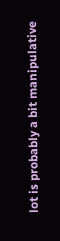lot is probably a bit manipulative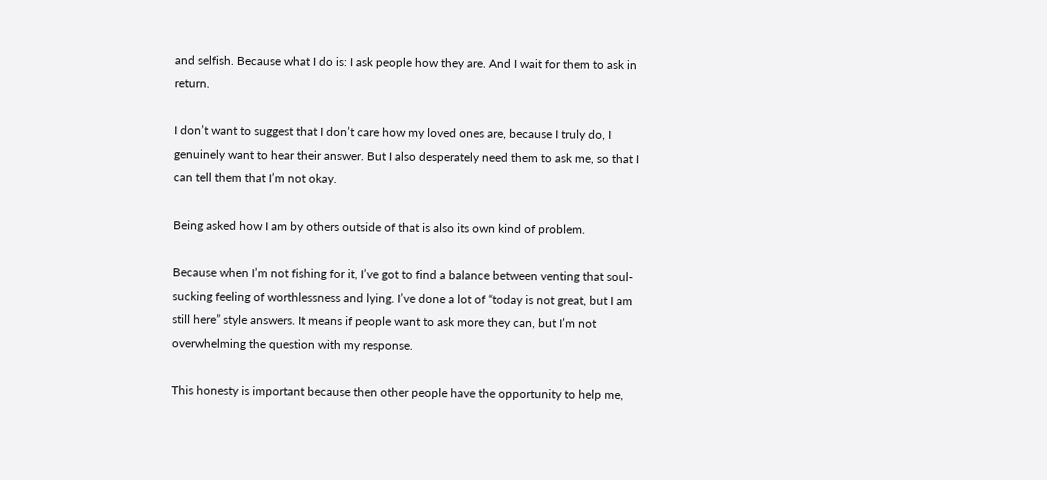and selfish. Because what I do is: I ask people how they are. And I wait for them to ask in return.

I don’t want to suggest that I don’t care how my loved ones are, because I truly do, I genuinely want to hear their answer. But I also desperately need them to ask me, so that I can tell them that I’m not okay.

Being asked how I am by others outside of that is also its own kind of problem.

Because when I’m not fishing for it, I’ve got to find a balance between venting that soul-sucking feeling of worthlessness and lying. I’ve done a lot of “today is not great, but I am still here” style answers. It means if people want to ask more they can, but I’m not overwhelming the question with my response.

This honesty is important because then other people have the opportunity to help me,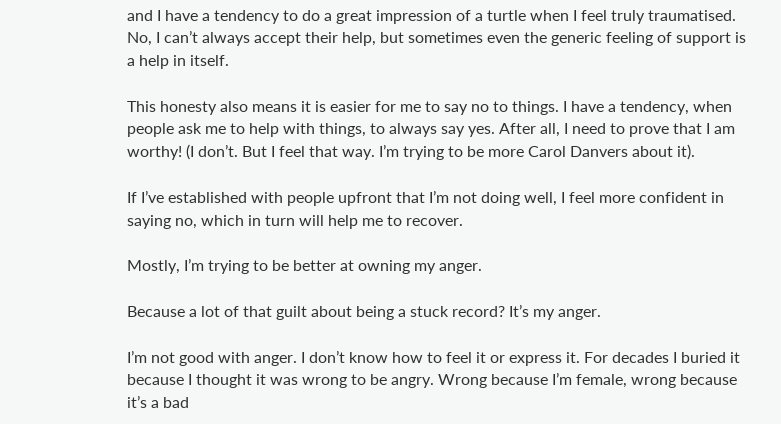and I have a tendency to do a great impression of a turtle when I feel truly traumatised. No, I can’t always accept their help, but sometimes even the generic feeling of support is a help in itself.

This honesty also means it is easier for me to say no to things. I have a tendency, when people ask me to help with things, to always say yes. After all, I need to prove that I am worthy! (I don’t. But I feel that way. I’m trying to be more Carol Danvers about it).

If I’ve established with people upfront that I’m not doing well, I feel more confident in saying no, which in turn will help me to recover.

Mostly, I’m trying to be better at owning my anger.

Because a lot of that guilt about being a stuck record? It’s my anger.

I’m not good with anger. I don’t know how to feel it or express it. For decades I buried it because I thought it was wrong to be angry. Wrong because I’m female, wrong because it’s a bad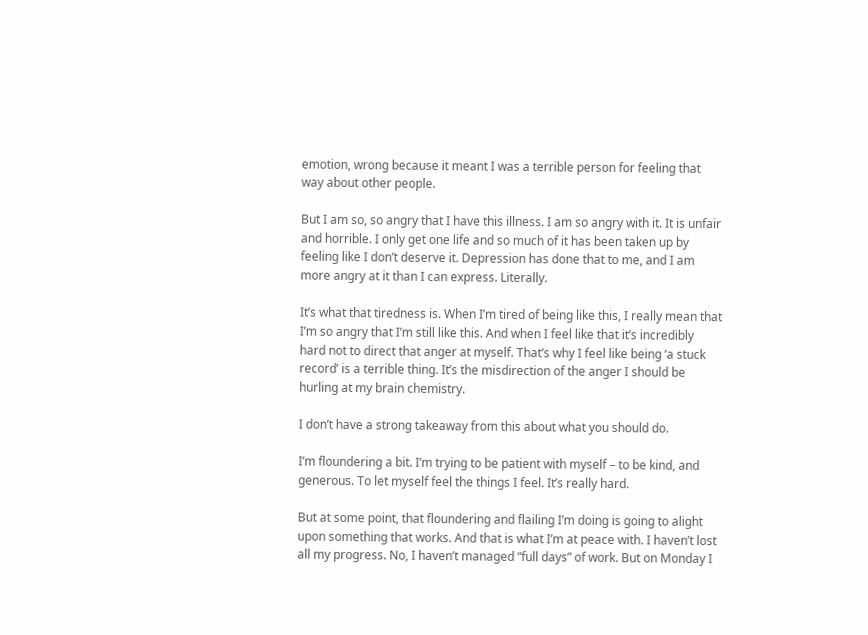emotion, wrong because it meant I was a terrible person for feeling that way about other people.

But I am so, so angry that I have this illness. I am so angry with it. It is unfair and horrible. I only get one life and so much of it has been taken up by feeling like I don’t deserve it. Depression has done that to me, and I am more angry at it than I can express. Literally.

It’s what that tiredness is. When I’m tired of being like this, I really mean that I’m so angry that I’m still like this. And when I feel like that it’s incredibly hard not to direct that anger at myself. That’s why I feel like being ‘a stuck record’ is a terrible thing. It’s the misdirection of the anger I should be hurling at my brain chemistry.

I don’t have a strong takeaway from this about what you should do.

I’m floundering a bit. I’m trying to be patient with myself – to be kind, and generous. To let myself feel the things I feel. It’s really hard.

But at some point, that floundering and flailing I’m doing is going to alight upon something that works. And that is what I’m at peace with. I haven’t lost all my progress. No, I haven’t managed “full days” of work. But on Monday I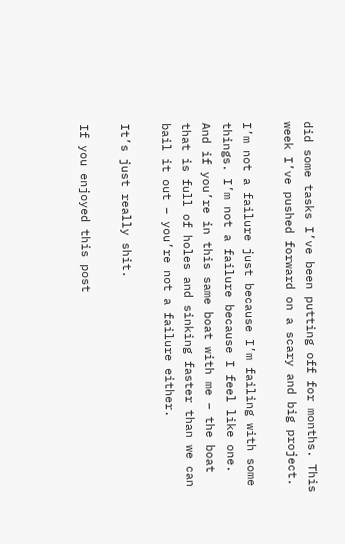did some tasks I’ve been putting off for months. This week I’ve pushed forward on a scary and big project.

I’m not a failure just because I’m failing with some things. I’m not a failure because I feel like one. And if you’re in this same boat with me – the boat that is full of holes and sinking faster than we can bail it out – you’re not a failure either.

It’s just really shit.

If you enjoyed this post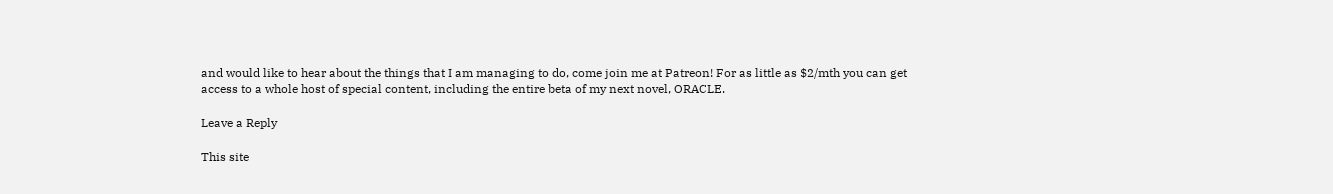and would like to hear about the things that I am managing to do, come join me at Patreon! For as little as $2/mth you can get access to a whole host of special content, including the entire beta of my next novel, ORACLE.

Leave a Reply

This site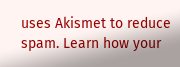uses Akismet to reduce spam. Learn how your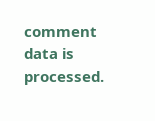comment data is processed.